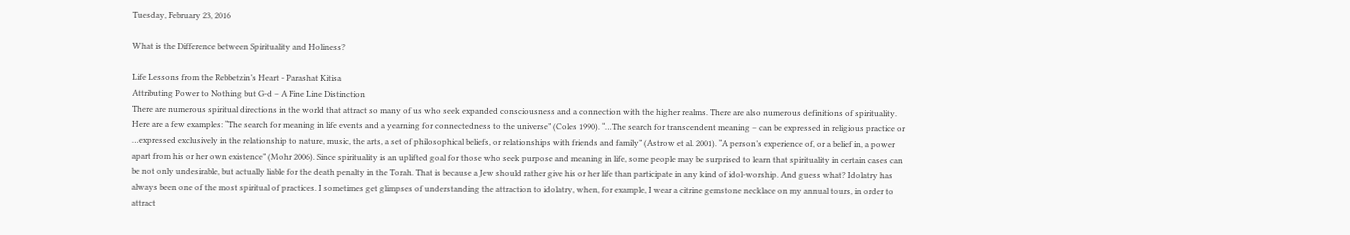Tuesday, February 23, 2016

What is the Difference between Spirituality and Holiness?

Life Lessons from the Rebbetzin’s Heart - Parashat Kitisa
Attributing Power to Nothing but G-d – A Fine Line Distinction
There are numerous spiritual directions in the world that attract so many of us who seek expanded consciousness and a connection with the higher realms. There are also numerous definitions of spirituality. Here are a few examples: “The search for meaning in life events and a yearning for connectedness to the universe” (Coles 1990). “…The search for transcendent meaning – can be expressed in religious practice or …expressed exclusively in the relationship to nature, music, the arts, a set of philosophical beliefs, or relationships with friends and family” (Astrow et al. 2001). “A person’s experience of, or a belief in, a power apart from his or her own existence” (Mohr 2006). Since spirituality is an uplifted goal for those who seek purpose and meaning in life, some people may be surprised to learn that spirituality in certain cases can be not only undesirable, but actually liable for the death penalty in the Torah. That is because a Jew should rather give his or her life than participate in any kind of idol-worship. And guess what? Idolatry has always been one of the most spiritual of practices. I sometimes get glimpses of understanding the attraction to idolatry, when, for example, I wear a citrine gemstone necklace on my annual tours, in order to attract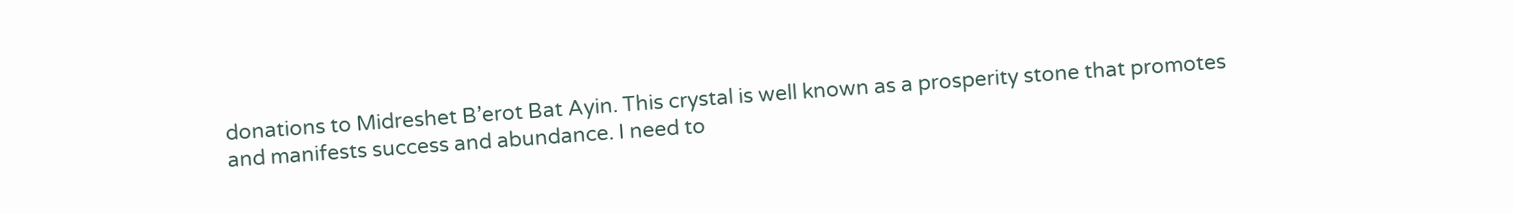donations to Midreshet B’erot Bat Ayin. This crystal is well known as a prosperity stone that promotes and manifests success and abundance. I need to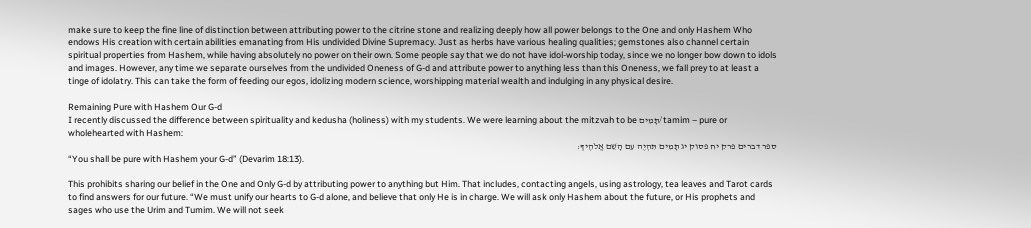make sure to keep the fine line of distinction between attributing power to the citrine stone and realizing deeply how all power belongs to the One and only Hashem Who endows His creation with certain abilities emanating from His undivided Divine Supremacy. Just as herbs have various healing qualities; gemstones also channel certain spiritual properties from Hashem, while having absolutely no power on their own. Some people say that we do not have idol-worship today, since we no longer bow down to idols and images. However, any time we separate ourselves from the undivided Oneness of G-d and attribute power to anything less than this Oneness, we fall prey to at least a tinge of idolatry. This can take the form of feeding our egos, idolizing modern science, worshipping material wealth and indulging in any physical desire.

Remaining Pure with Hashem Our G-d
I recently discussed the difference between spirituality and kedusha (holiness) with my students. We were learning about the mitzvah to be תָּמִים/tamim – pure or wholehearted with Hashem:
ספר דברים פרק יח פסוק יג תָּמִים תִּהְיֶה עִם הָשֵׁם אֱלֹהֶיךָ:
“You shall be pure with Hashem your G-d” (Devarim 18:13).

This prohibits sharing our belief in the One and Only G-d by attributing power to anything but Him. That includes, contacting angels, using astrology, tea leaves and Tarot cards to find answers for our future. “We must unify our hearts to G-d alone, and believe that only He is in charge. We will ask only Hashem about the future, or His prophets and sages who use the Urim and Tumim. We will not seek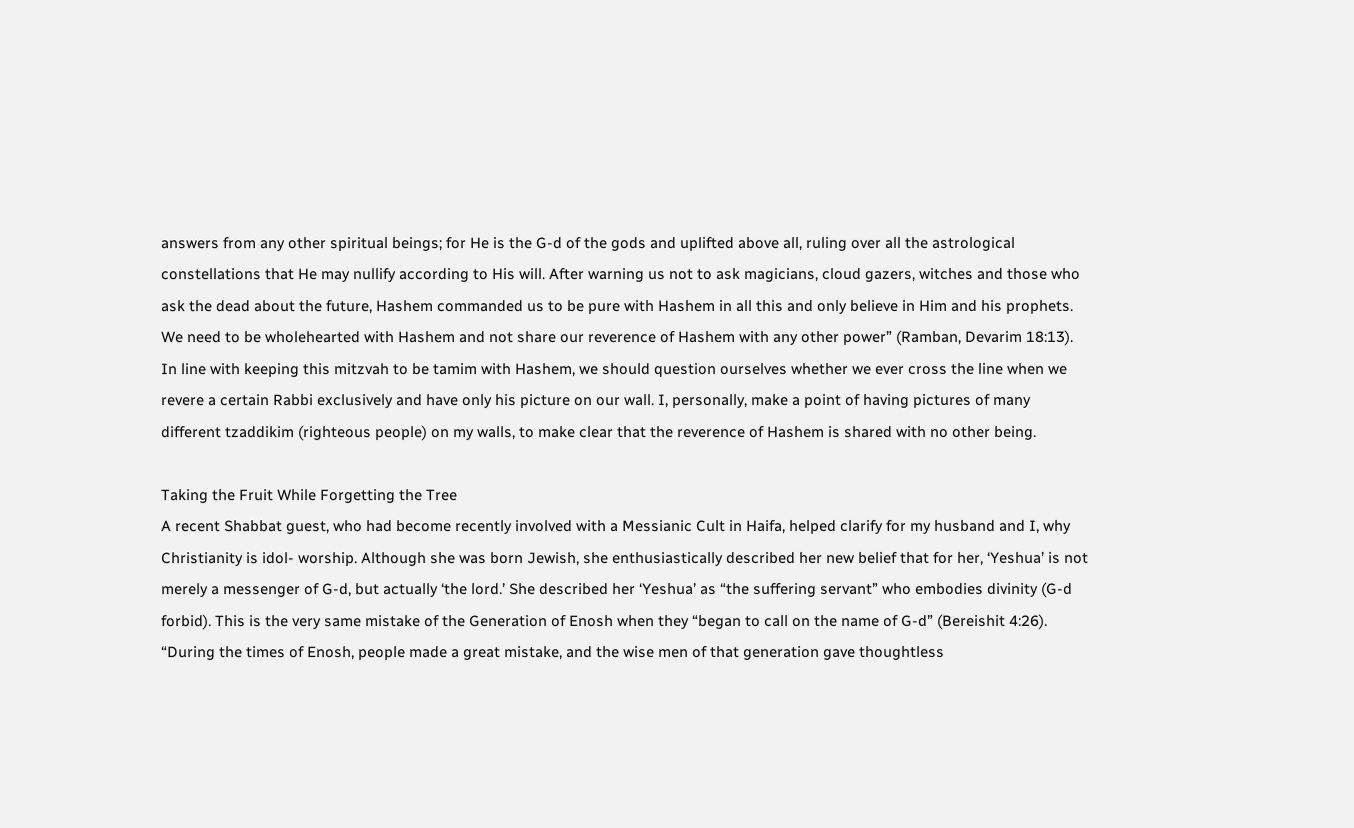answers from any other spiritual beings; for He is the G-d of the gods and uplifted above all, ruling over all the astrological constellations that He may nullify according to His will. After warning us not to ask magicians, cloud gazers, witches and those who ask the dead about the future, Hashem commanded us to be pure with Hashem in all this and only believe in Him and his prophets. We need to be wholehearted with Hashem and not share our reverence of Hashem with any other power” (Ramban, Devarim 18:13). In line with keeping this mitzvah to be tamim with Hashem, we should question ourselves whether we ever cross the line when we revere a certain Rabbi exclusively and have only his picture on our wall. I, personally, make a point of having pictures of many different tzaddikim (righteous people) on my walls, to make clear that the reverence of Hashem is shared with no other being.

Taking the Fruit While Forgetting the Tree
A recent Shabbat guest, who had become recently involved with a Messianic Cult in Haifa, helped clarify for my husband and I, why Christianity is idol- worship. Although she was born Jewish, she enthusiastically described her new belief that for her, ‘Yeshua’ is not merely a messenger of G-d, but actually ‘the lord.’ She described her ‘Yeshua’ as “the suffering servant” who embodies divinity (G-d forbid). This is the very same mistake of the Generation of Enosh when they “began to call on the name of G-d” (Bereishit 4:26). “During the times of Enosh, people made a great mistake, and the wise men of that generation gave thoughtless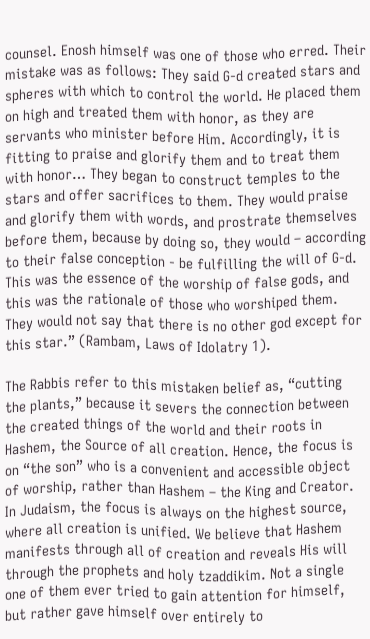counsel. Enosh himself was one of those who erred. Their mistake was as follows: They said G-d created stars and spheres with which to control the world. He placed them on high and treated them with honor, as they are servants who minister before Him. Accordingly, it is fitting to praise and glorify them and to treat them with honor… They began to construct temples to the stars and offer sacrifices to them. They would praise and glorify them with words, and prostrate themselves before them, because by doing so, they would – according to their false conception - be fulfilling the will of G-d. This was the essence of the worship of false gods, and this was the rationale of those who worshiped them. They would not say that there is no other god except for this star.” (Rambam, Laws of Idolatry 1).

The Rabbis refer to this mistaken belief as, “cutting the plants,” because it severs the connection between the created things of the world and their roots in Hashem, the Source of all creation. Hence, the focus is on “the son” who is a convenient and accessible object of worship, rather than Hashem – the King and Creator. In Judaism, the focus is always on the highest source, where all creation is unified. We believe that Hashem manifests through all of creation and reveals His will through the prophets and holy tzaddikim. Not a single one of them ever tried to gain attention for himself, but rather gave himself over entirely to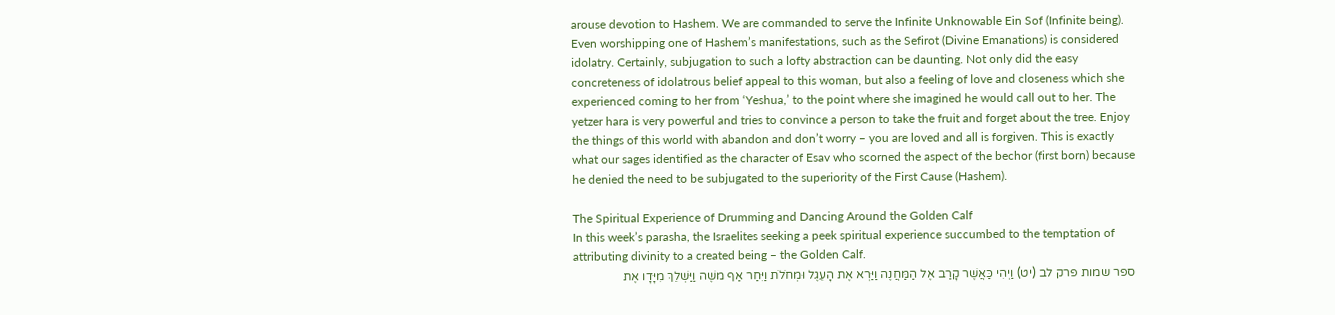arouse devotion to Hashem. We are commanded to serve the Infinite Unknowable Ein Sof (Infinite being). Even worshipping one of Hashem’s manifestations, such as the Sefirot (Divine Emanations) is considered idolatry. Certainly, subjugation to such a lofty abstraction can be daunting. Not only did the easy concreteness of idolatrous belief appeal to this woman, but also a feeling of love and closeness which she experienced coming to her from ‘Yeshua,’ to the point where she imagined he would call out to her. The yetzer hara is very powerful and tries to convince a person to take the fruit and forget about the tree. Enjoy the things of this world with abandon and don’t worry – you are loved and all is forgiven. This is exactly what our sages identified as the character of Esav who scorned the aspect of the bechor (first born) because he denied the need to be subjugated to the superiority of the First Cause (Hashem).

The Spiritual Experience of Drumming and Dancing Around the Golden Calf
In this week’s parasha, the Israelites seeking a peek spiritual experience succumbed to the temptation of attributing divinity to a created being – the Golden Calf.
ספר שמות פרק לב (יט) וַיְהִי כַּאֲשֶׁר קָרַב אֶל הַמַּחֲנֶה וַיַּרְא אֶת הָעֵגֶל וּמְחֹלֹת וַיִּחַר אַף משֶׁה וַיַּשְׁלֵךְ מִיָּדָו אֶת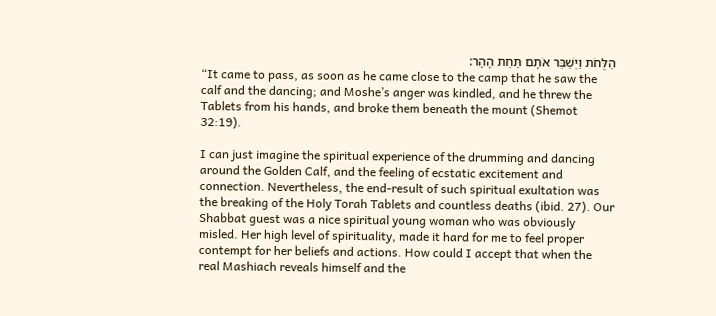הַלֻּחֹת וַיְשַׁבֵּר אֹתָם תַּחַת הָהָר:
“It came to pass, as soon as he came close to the camp that he saw the calf and the dancing; and Moshe’s anger was kindled, and he threw the Tablets from his hands, and broke them beneath the mount (Shemot 32:19).

I can just imagine the spiritual experience of the drumming and dancing around the Golden Calf, and the feeling of ecstatic excitement and connection. Nevertheless, the end-result of such spiritual exultation was the breaking of the Holy Torah Tablets and countless deaths (ibid. 27). Our Shabbat guest was a nice spiritual young woman who was obviously misled. Her high level of spirituality, made it hard for me to feel proper contempt for her beliefs and actions. How could I accept that when the real Mashiach reveals himself and the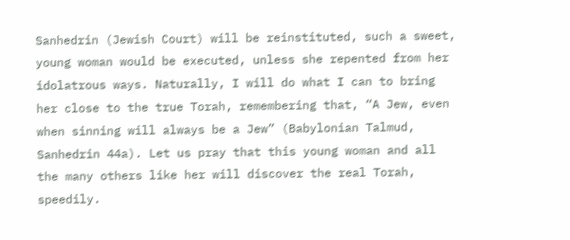Sanhedrin (Jewish Court) will be reinstituted, such a sweet, young woman would be executed, unless she repented from her idolatrous ways. Naturally, I will do what I can to bring her close to the true Torah, remembering that, “A Jew, even when sinning will always be a Jew” (Babylonian Talmud, Sanhedrin 44a). Let us pray that this young woman and all the many others like her will discover the real Torah, speedily.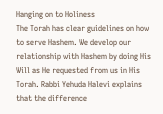Hanging on to Holiness
The Torah has clear guidelines on how to serve Hashem. We develop our relationship with Hashem by doing His Will as He requested from us in His Torah. Rabbi Yehuda Halevi explains that the difference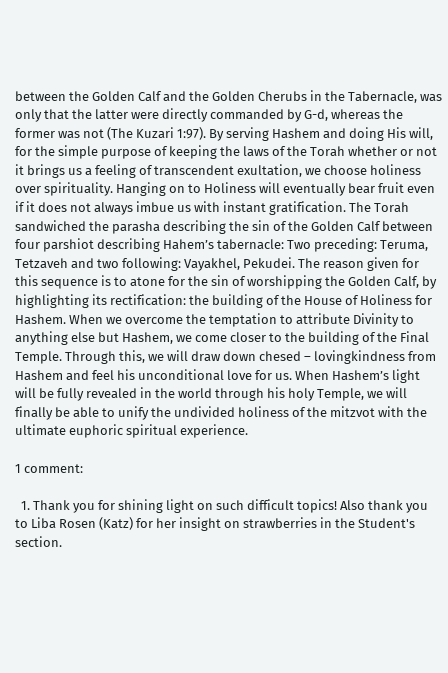between the Golden Calf and the Golden Cherubs in the Tabernacle, was only that the latter were directly commanded by G-d, whereas the former was not (The Kuzari 1:97). By serving Hashem and doing His will, for the simple purpose of keeping the laws of the Torah whether or not it brings us a feeling of transcendent exultation, we choose holiness over spirituality. Hanging on to Holiness will eventually bear fruit even if it does not always imbue us with instant gratification. The Torah sandwiched the parasha describing the sin of the Golden Calf between four parshiot describing Hahem’s tabernacle: Two preceding: Teruma, Tetzaveh and two following: Vayakhel, Pekudei. The reason given for this sequence is to atone for the sin of worshipping the Golden Calf, by highlighting its rectification: the building of the House of Holiness for Hashem. When we overcome the temptation to attribute Divinity to anything else but Hashem, we come closer to the building of the Final Temple. Through this, we will draw down chesed – lovingkindness from Hashem and feel his unconditional love for us. When Hashem’s light will be fully revealed in the world through his holy Temple, we will finally be able to unify the undivided holiness of the mitzvot with the ultimate euphoric spiritual experience.

1 comment:

  1. Thank you for shining light on such difficult topics! Also thank you to Liba Rosen (Katz) for her insight on strawberries in the Student's section.